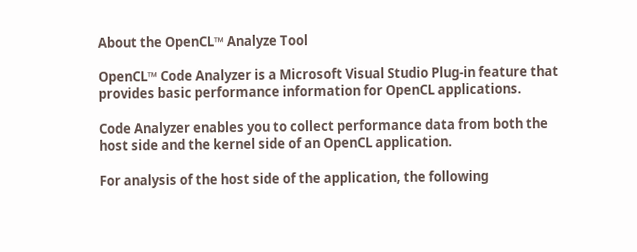About the OpenCL™ Analyze Tool

OpenCL™ Code Analyzer is a Microsoft Visual Studio Plug-in feature that provides basic performance information for OpenCL applications.

Code Analyzer enables you to collect performance data from both the host side and the kernel side of an OpenCL application.

For analysis of the host side of the application, the following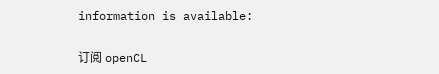information is available:

订阅 openCL